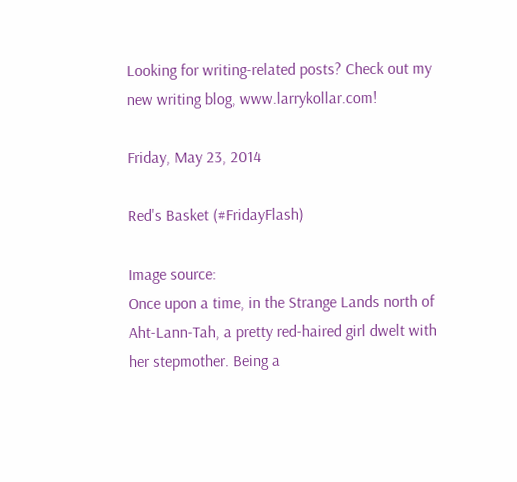Looking for writing-related posts? Check out my new writing blog, www.larrykollar.com!

Friday, May 23, 2014

Red's Basket (#FridayFlash)

Image source:
Once upon a time, in the Strange Lands north of Aht-Lann-Tah, a pretty red-haired girl dwelt with her stepmother. Being a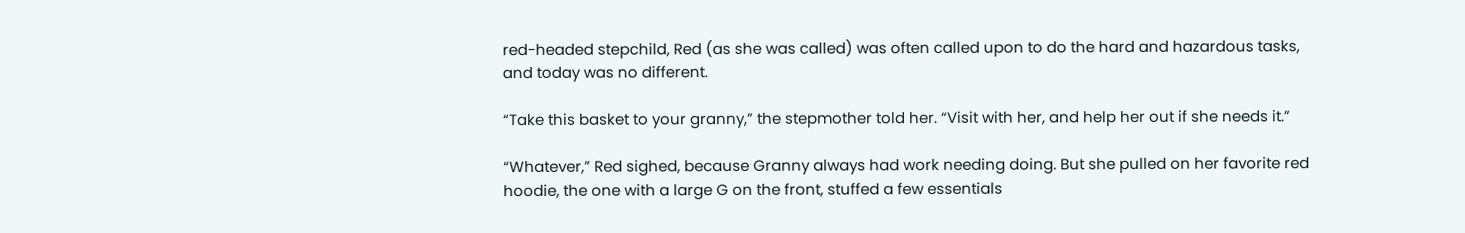red-headed stepchild, Red (as she was called) was often called upon to do the hard and hazardous tasks, and today was no different.

“Take this basket to your granny,” the stepmother told her. “Visit with her, and help her out if she needs it.”

“Whatever,” Red sighed, because Granny always had work needing doing. But she pulled on her favorite red hoodie, the one with a large G on the front, stuffed a few essentials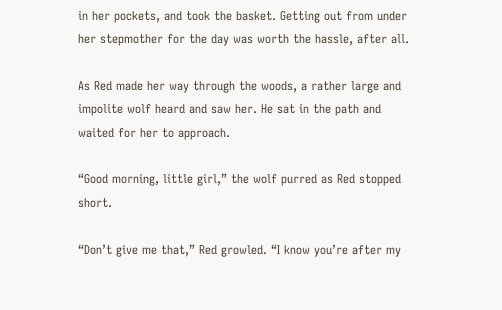in her pockets, and took the basket. Getting out from under her stepmother for the day was worth the hassle, after all.

As Red made her way through the woods, a rather large and impolite wolf heard and saw her. He sat in the path and waited for her to approach.

“Good morning, little girl,” the wolf purred as Red stopped short.

“Don’t give me that,” Red growled. “I know you’re after my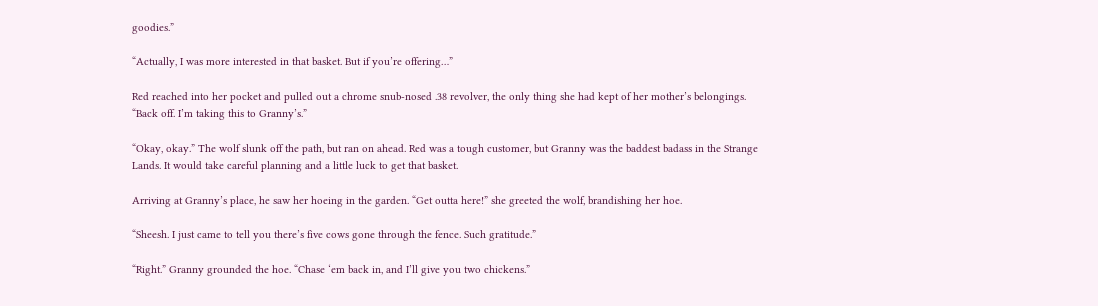goodies.”

“Actually, I was more interested in that basket. But if you’re offering…”

Red reached into her pocket and pulled out a chrome snub-nosed .38 revolver, the only thing she had kept of her mother’s belongings. “Back off. I’m taking this to Granny’s.”

“Okay, okay.” The wolf slunk off the path, but ran on ahead. Red was a tough customer, but Granny was the baddest badass in the Strange Lands. It would take careful planning and a little luck to get that basket.

Arriving at Granny’s place, he saw her hoeing in the garden. “Get outta here!” she greeted the wolf, brandishing her hoe.

“Sheesh. I just came to tell you there’s five cows gone through the fence. Such gratitude.”

“Right.” Granny grounded the hoe. “Chase ‘em back in, and I’ll give you two chickens.”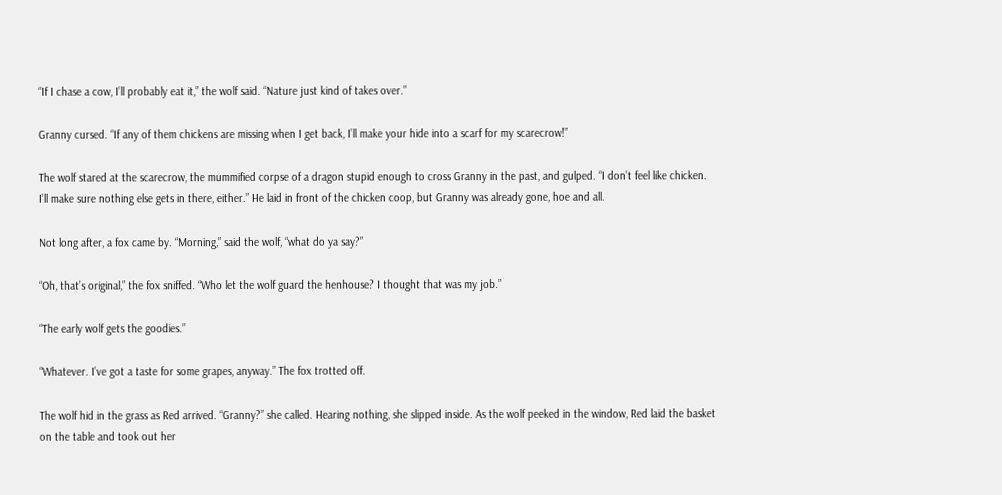“If I chase a cow, I’ll probably eat it,” the wolf said. “Nature just kind of takes over.”

Granny cursed. “If any of them chickens are missing when I get back, I’ll make your hide into a scarf for my scarecrow!”

The wolf stared at the scarecrow, the mummified corpse of a dragon stupid enough to cross Granny in the past, and gulped. “I don’t feel like chicken. I’ll make sure nothing else gets in there, either.” He laid in front of the chicken coop, but Granny was already gone, hoe and all.

Not long after, a fox came by. “Morning,” said the wolf, “what do ya say?”

“Oh, that’s original,” the fox sniffed. “Who let the wolf guard the henhouse? I thought that was my job.”

“The early wolf gets the goodies.”

“Whatever. I’ve got a taste for some grapes, anyway.” The fox trotted off.

The wolf hid in the grass as Red arrived. “Granny?” she called. Hearing nothing, she slipped inside. As the wolf peeked in the window, Red laid the basket on the table and took out her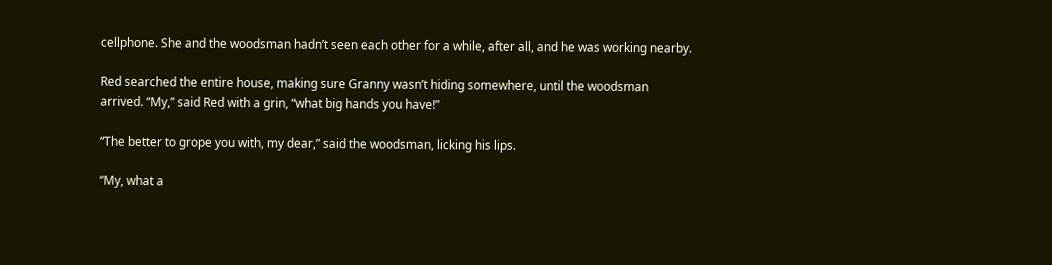cellphone. She and the woodsman hadn’t seen each other for a while, after all, and he was working nearby.

Red searched the entire house, making sure Granny wasn’t hiding somewhere, until the woodsman arrived. “My,” said Red with a grin, “what big hands you have!”

“The better to grope you with, my dear,” said the woodsman, licking his lips.

“My, what a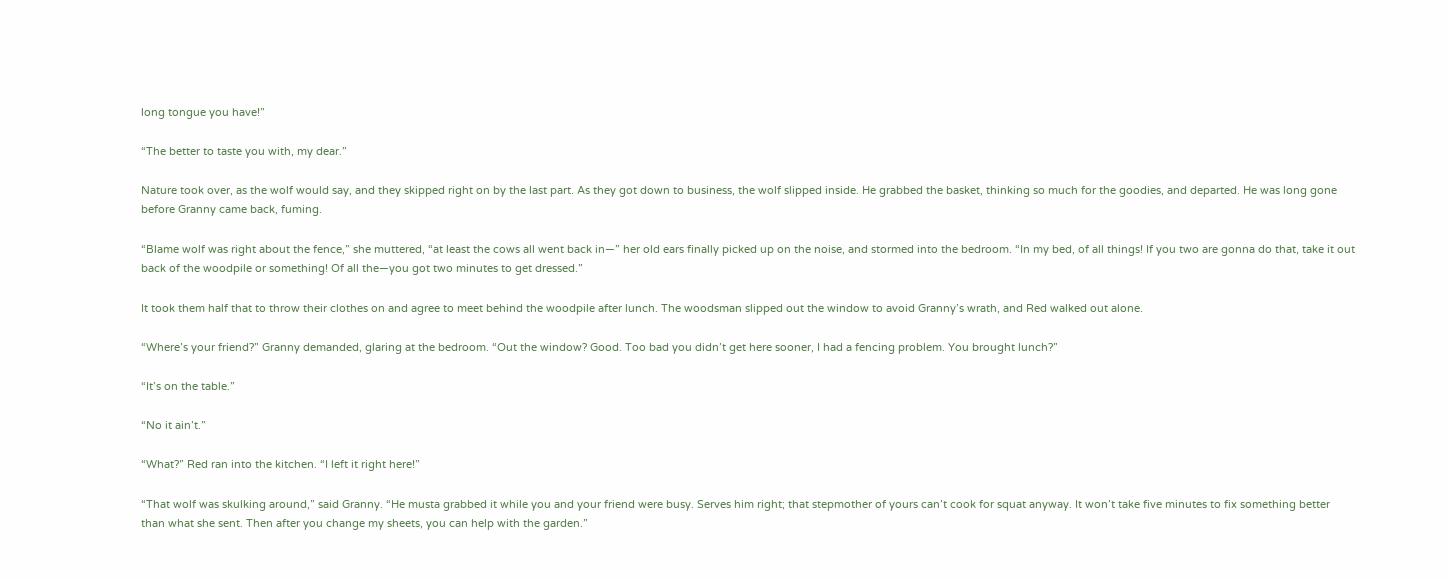long tongue you have!”

“The better to taste you with, my dear.”

Nature took over, as the wolf would say, and they skipped right on by the last part. As they got down to business, the wolf slipped inside. He grabbed the basket, thinking so much for the goodies, and departed. He was long gone before Granny came back, fuming.

“Blame wolf was right about the fence,” she muttered, “at least the cows all went back in—” her old ears finally picked up on the noise, and stormed into the bedroom. “In my bed, of all things! If you two are gonna do that, take it out back of the woodpile or something! Of all the—you got two minutes to get dressed.”

It took them half that to throw their clothes on and agree to meet behind the woodpile after lunch. The woodsman slipped out the window to avoid Granny’s wrath, and Red walked out alone.

“Where’s your friend?” Granny demanded, glaring at the bedroom. “Out the window? Good. Too bad you didn’t get here sooner, I had a fencing problem. You brought lunch?”

“It’s on the table.”

“No it ain’t.”

“What?” Red ran into the kitchen. “I left it right here!”

“That wolf was skulking around,” said Granny. “He musta grabbed it while you and your friend were busy. Serves him right; that stepmother of yours can’t cook for squat anyway. It won’t take five minutes to fix something better than what she sent. Then after you change my sheets, you can help with the garden.”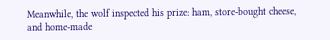Meanwhile, the wolf inspected his prize: ham, store-bought cheese, and home-made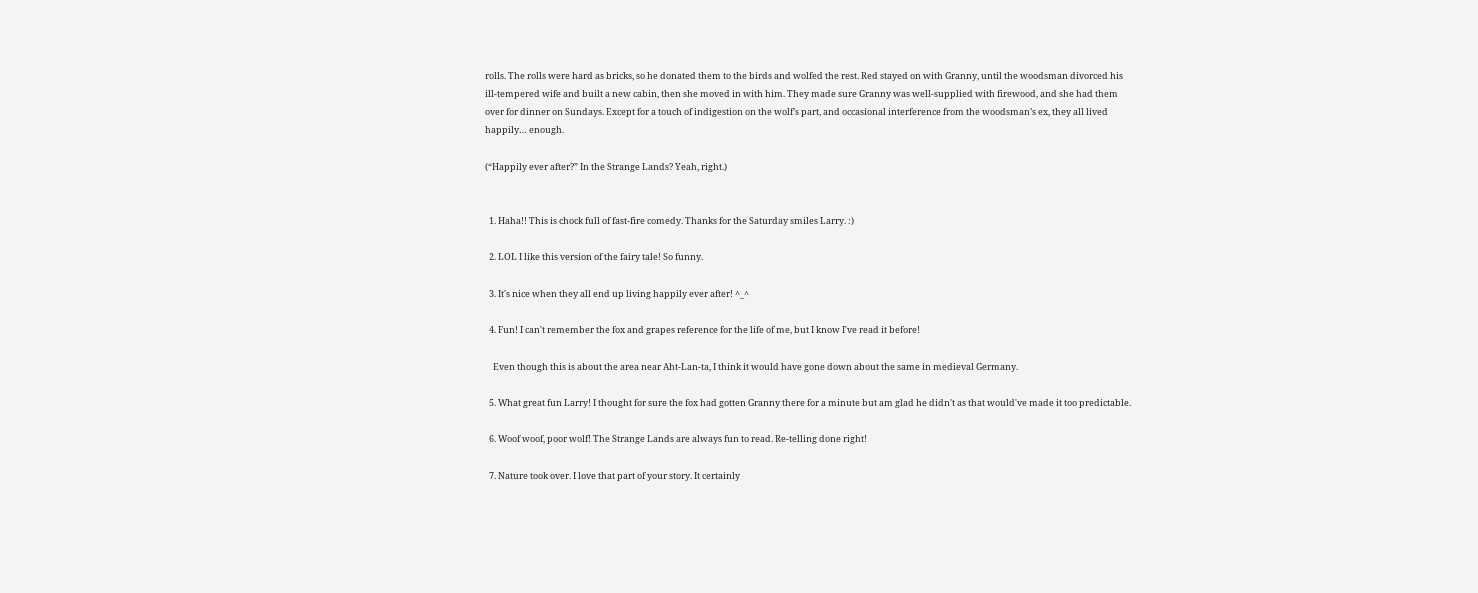rolls. The rolls were hard as bricks, so he donated them to the birds and wolfed the rest. Red stayed on with Granny, until the woodsman divorced his ill-tempered wife and built a new cabin, then she moved in with him. They made sure Granny was well-supplied with firewood, and she had them over for dinner on Sundays. Except for a touch of indigestion on the wolf’s part, and occasional interference from the woodsman’s ex, they all lived happily… enough.

(“Happily ever after?” In the Strange Lands? Yeah, right.)


  1. Haha!! This is chock full of fast-fire comedy. Thanks for the Saturday smiles Larry. :)

  2. LOL I like this version of the fairy tale! So funny.

  3. It's nice when they all end up living happily ever after! ^_^

  4. Fun! I can't remember the fox and grapes reference for the life of me, but I know I've read it before!

    Even though this is about the area near Aht-Lan-ta, I think it would have gone down about the same in medieval Germany.

  5. What great fun Larry! I thought for sure the fox had gotten Granny there for a minute but am glad he didn't as that would've made it too predictable.

  6. Woof woof, poor wolf! The Strange Lands are always fun to read. Re-telling done right!

  7. Nature took over. I love that part of your story. It certainly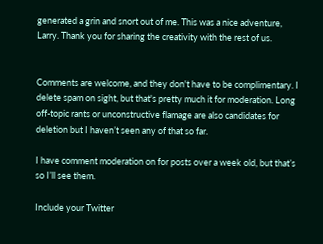generated a grin and snort out of me. This was a nice adventure, Larry. Thank you for sharing the creativity with the rest of us.


Comments are welcome, and they don't have to be complimentary. I delete spam on sight, but that's pretty much it for moderation. Long off-topic rants or unconstructive flamage are also candidates for deletion but I haven’t seen any of that so far.

I have comment moderation on for posts over a week old, but that’s so I’ll see them.

Include your Twitter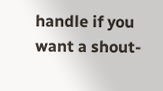handle if you want a shout-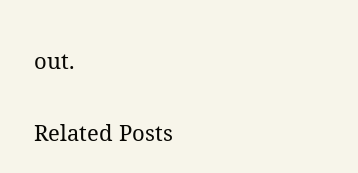out.


Related Posts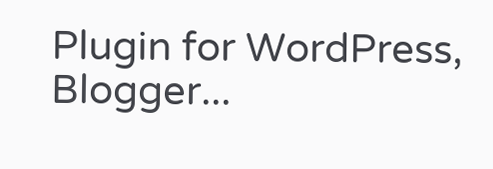Plugin for WordPress, Blogger...